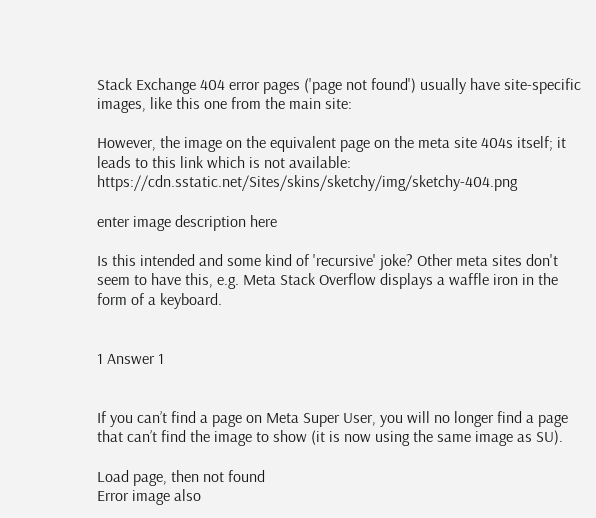Stack Exchange 404 error pages ('page not found') usually have site-specific images, like this one from the main site:

However, the image on the equivalent page on the meta site 404s itself; it leads to this link which is not available: https://cdn.sstatic.net/Sites/skins/sketchy/img/sketchy-404.png

enter image description here

Is this intended and some kind of 'recursive' joke? Other meta sites don't seem to have this, e.g. Meta Stack Overflow displays a waffle iron in the form of a keyboard.


1 Answer 1


If you can’t find a page on Meta Super User, you will no longer find a page that can’t find the image to show (it is now using the same image as SU).

Load page, then not found
Error image also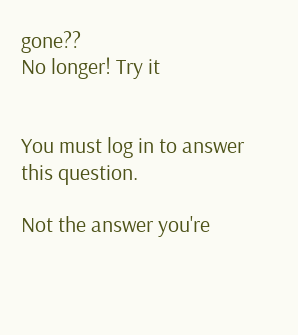gone??
No longer! Try it


You must log in to answer this question.

Not the answer you're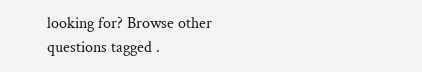looking for? Browse other questions tagged .